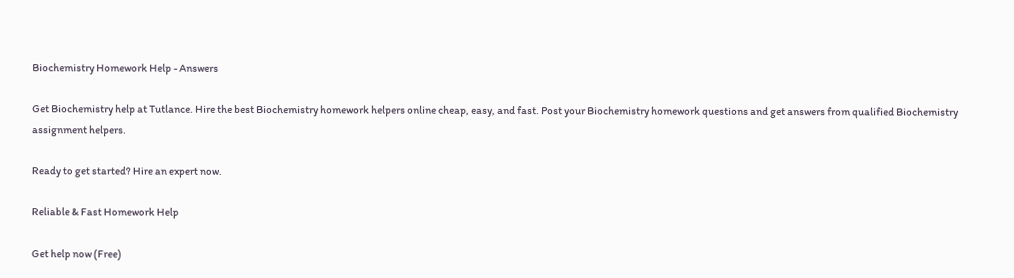Biochemistry Homework Help - Answers

Get Biochemistry help at Tutlance. Hire the best Biochemistry homework helpers online cheap, easy, and fast. Post your Biochemistry homework questions and get answers from qualified Biochemistry assignment helpers.

Ready to get started? Hire an expert now.

Reliable & Fast Homework Help

Get help now (Free)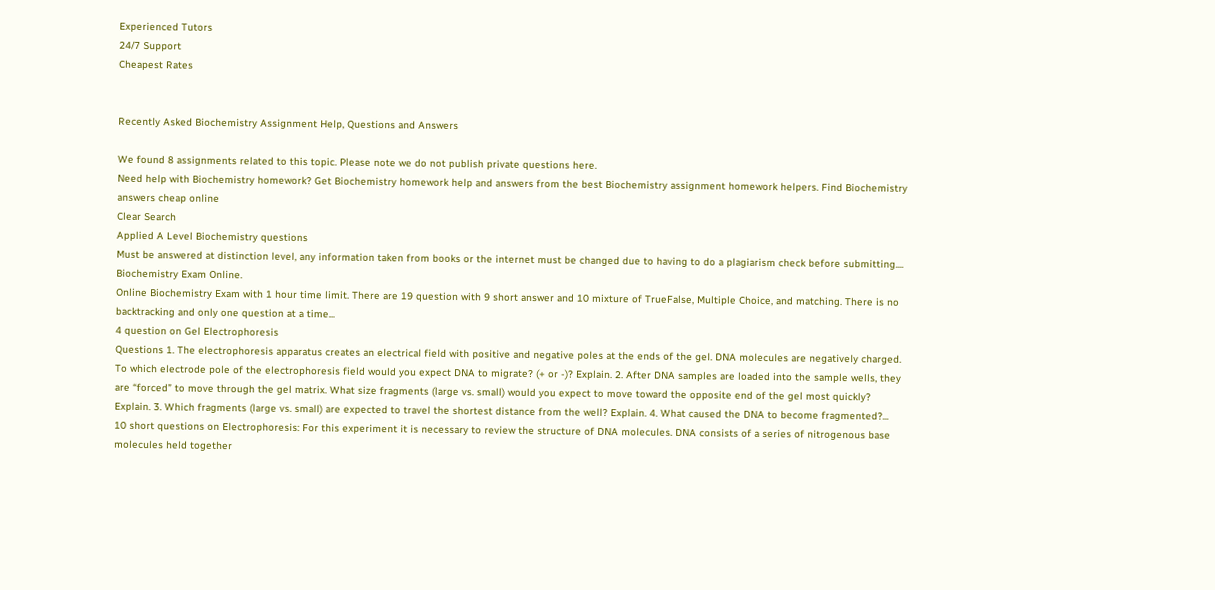Experienced Tutors
24/7 Support
Cheapest Rates


Recently Asked Biochemistry Assignment Help, Questions and Answers

We found 8 assignments related to this topic. Please note we do not publish private questions here.
Need help with Biochemistry homework? Get Biochemistry homework help and answers from the best Biochemistry assignment homework helpers. Find Biochemistry answers cheap online
Clear Search
Applied A Level Biochemistry questions
Must be answered at distinction level, any information taken from books or the internet must be changed due to having to do a plagiarism check before submitting....
Biochemistry Exam Online.
Online Biochemistry Exam with 1 hour time limit. There are 19 question with 9 short answer and 10 mixture of TrueFalse, Multiple Choice, and matching. There is no backtracking and only one question at a time...
4 question on Gel Electrophoresis
Questions 1. The electrophoresis apparatus creates an electrical field with positive and negative poles at the ends of the gel. DNA molecules are negatively charged. To which electrode pole of the electrophoresis field would you expect DNA to migrate? (+ or -)? Explain. 2. After DNA samples are loaded into the sample wells, they are “forced” to move through the gel matrix. What size fragments (large vs. small) would you expect to move toward the opposite end of the gel most quickly? Explain. 3. Which fragments (large vs. small) are expected to travel the shortest distance from the well? Explain. 4. What caused the DNA to become fragmented?...
10 short questions on Electrophoresis: For this experiment it is necessary to review the structure of DNA molecules. DNA consists of a series of nitrogenous base molecules held together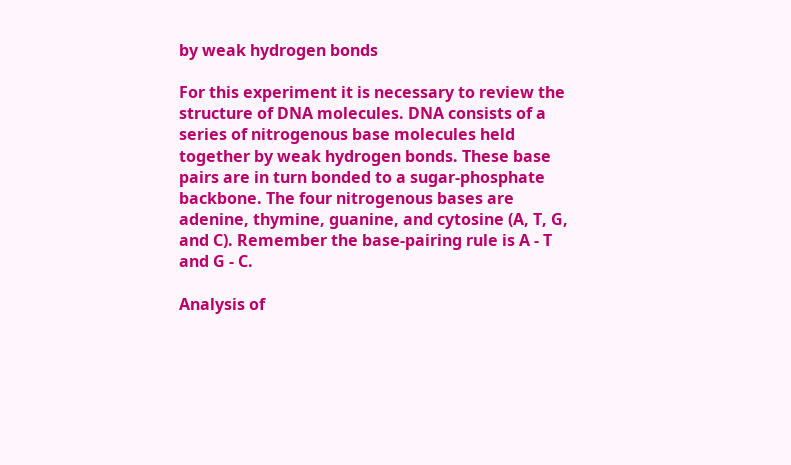by weak hydrogen bonds

For this experiment it is necessary to review the structure of DNA molecules. DNA consists of a series of nitrogenous base molecules held together by weak hydrogen bonds. These base pairs are in turn bonded to a sugar-phosphate backbone. The four nitrogenous bases are adenine, thymine, guanine, and cytosine (A, T, G, and C). Remember the base-pairing rule is A - T and G - C.

Analysis of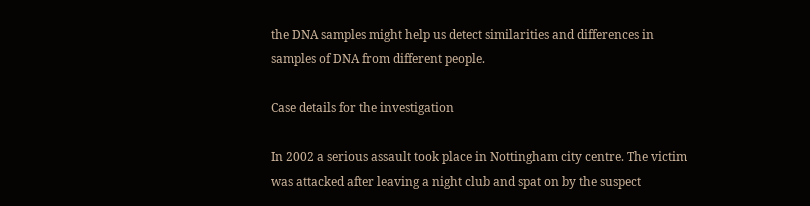the DNA samples might help us detect similarities and differences in samples of DNA from different people.

Case details for the investigation

In 2002 a serious assault took place in Nottingham city centre. The victim was attacked after leaving a night club and spat on by the suspect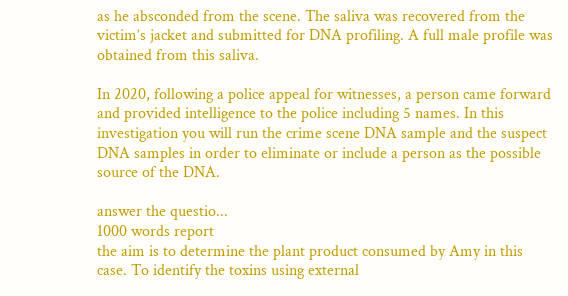as he absconded from the scene. The saliva was recovered from the victim’s jacket and submitted for DNA profiling. A full male profile was obtained from this saliva.

In 2020, following a police appeal for witnesses, a person came forward and provided intelligence to the police including 5 names. In this investigation you will run the crime scene DNA sample and the suspect DNA samples in order to eliminate or include a person as the possible source of the DNA.

answer the questio...
1000 words report
the aim is to determine the plant product consumed by Amy in this case. To identify the toxins using external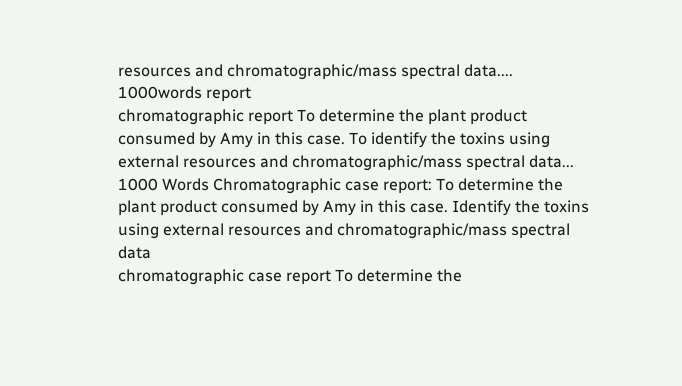resources and chromatographic/mass spectral data....
1000words report
chromatographic report To determine the plant product consumed by Amy in this case. To identify the toxins using external resources and chromatographic/mass spectral data...
1000 Words Chromatographic case report: To determine the plant product consumed by Amy in this case. Identify the toxins using external resources and chromatographic/mass spectral data
chromatographic case report To determine the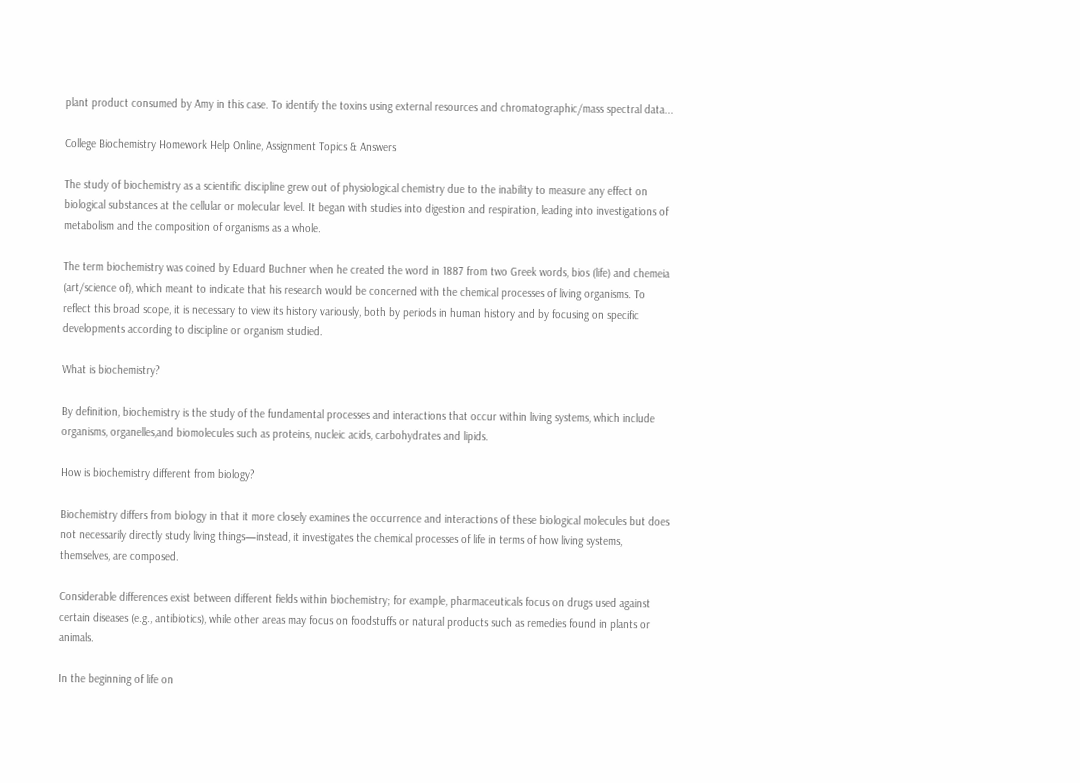plant product consumed by Amy in this case. To identify the toxins using external resources and chromatographic/mass spectral data...

College Biochemistry Homework Help Online, Assignment Topics & Answers

The study of biochemistry as a scientific discipline grew out of physiological chemistry due to the inability to measure any effect on biological substances at the cellular or molecular level. It began with studies into digestion and respiration, leading into investigations of metabolism and the composition of organisms as a whole.

The term biochemistry was coined by Eduard Buchner when he created the word in 1887 from two Greek words, bios (life) and chemeia (art/science of), which meant to indicate that his research would be concerned with the chemical processes of living organisms. To reflect this broad scope, it is necessary to view its history variously, both by periods in human history and by focusing on specific developments according to discipline or organism studied.

What is biochemistry?

By definition, biochemistry is the study of the fundamental processes and interactions that occur within living systems, which include organisms, organelles,and biomolecules such as proteins, nucleic acids, carbohydrates and lipids.

How is biochemistry different from biology?

Biochemistry differs from biology in that it more closely examines the occurrence and interactions of these biological molecules but does not necessarily directly study living things—instead, it investigates the chemical processes of life in terms of how living systems, themselves, are composed.

Considerable differences exist between different fields within biochemistry; for example, pharmaceuticals focus on drugs used against certain diseases (e.g., antibiotics), while other areas may focus on foodstuffs or natural products such as remedies found in plants or animals.

In the beginning of life on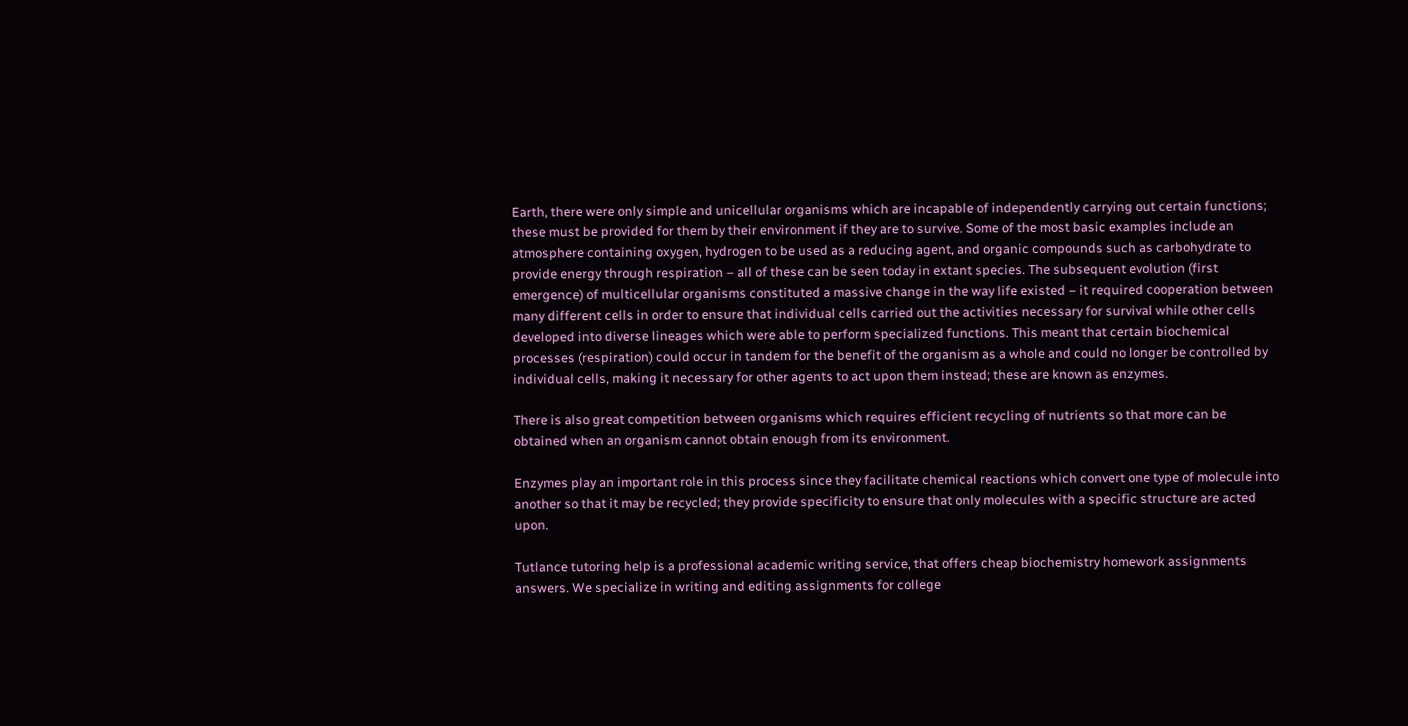Earth, there were only simple and unicellular organisms which are incapable of independently carrying out certain functions; these must be provided for them by their environment if they are to survive. Some of the most basic examples include an atmosphere containing oxygen, hydrogen to be used as a reducing agent, and organic compounds such as carbohydrate to provide energy through respiration – all of these can be seen today in extant species. The subsequent evolution (first emergence) of multicellular organisms constituted a massive change in the way life existed – it required cooperation between many different cells in order to ensure that individual cells carried out the activities necessary for survival while other cells developed into diverse lineages which were able to perform specialized functions. This meant that certain biochemical processes (respiration) could occur in tandem for the benefit of the organism as a whole and could no longer be controlled by individual cells, making it necessary for other agents to act upon them instead; these are known as enzymes.

There is also great competition between organisms which requires efficient recycling of nutrients so that more can be obtained when an organism cannot obtain enough from its environment.

Enzymes play an important role in this process since they facilitate chemical reactions which convert one type of molecule into another so that it may be recycled; they provide specificity to ensure that only molecules with a specific structure are acted upon.

Tutlance tutoring help is a professional academic writing service, that offers cheap biochemistry homework assignments answers. We specialize in writing and editing assignments for college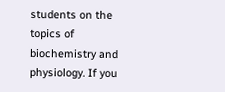students on the topics of biochemistry and physiology. If you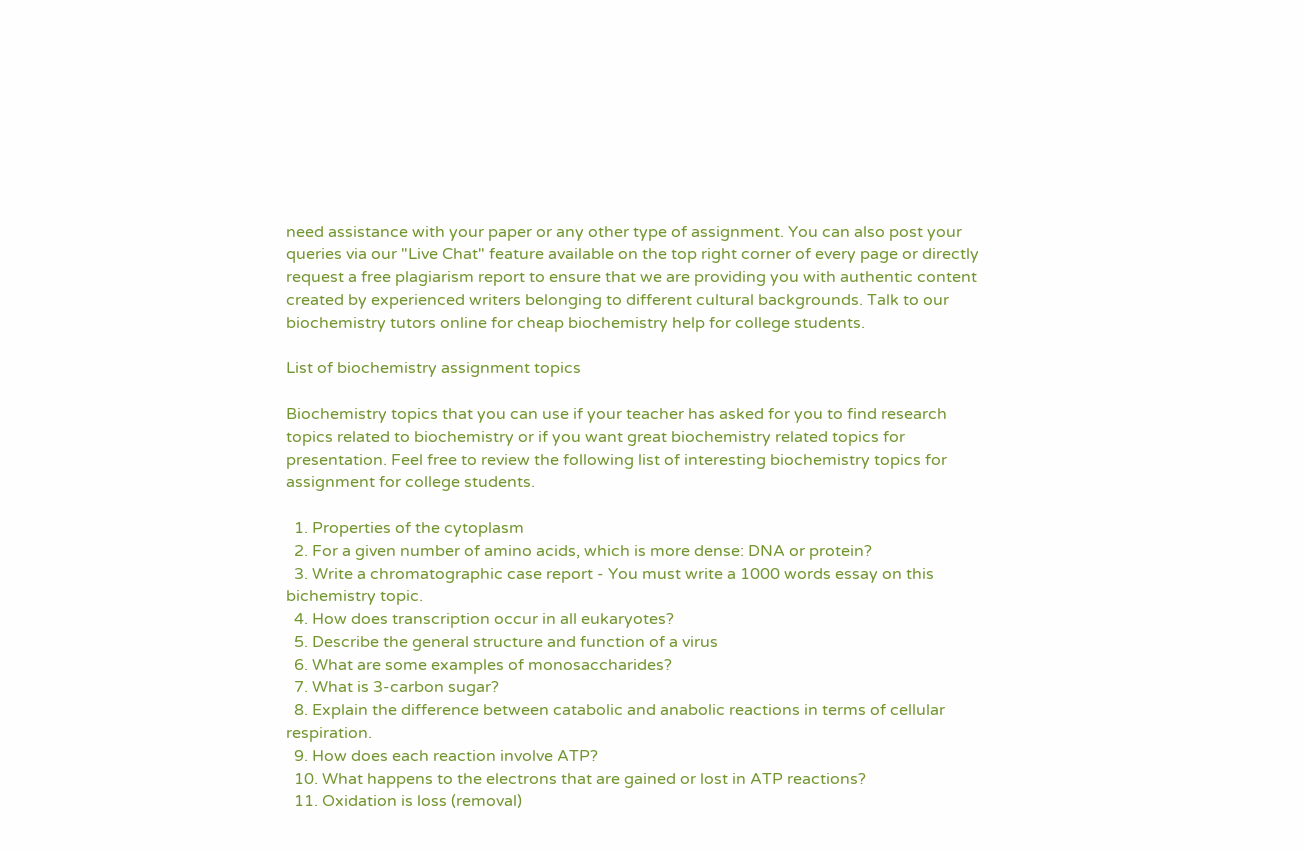need assistance with your paper or any other type of assignment. You can also post your queries via our "Live Chat" feature available on the top right corner of every page or directly request a free plagiarism report to ensure that we are providing you with authentic content created by experienced writers belonging to different cultural backgrounds. Talk to our biochemistry tutors online for cheap biochemistry help for college students.

List of biochemistry assignment topics

Biochemistry topics that you can use if your teacher has asked for you to find research topics related to biochemistry or if you want great biochemistry related topics for presentation. Feel free to review the following list of interesting biochemistry topics for assignment for college students.

  1. Properties of the cytoplasm
  2. For a given number of amino acids, which is more dense: DNA or protein?
  3. Write a chromatographic case report - You must write a 1000 words essay on this bichemistry topic.
  4. How does transcription occur in all eukaryotes?
  5. Describe the general structure and function of a virus
  6. What are some examples of monosaccharides?
  7. What is 3-carbon sugar?
  8. Explain the difference between catabolic and anabolic reactions in terms of cellular respiration.
  9. How does each reaction involve ATP?
  10. What happens to the electrons that are gained or lost in ATP reactions?
  11. Oxidation is loss (removal)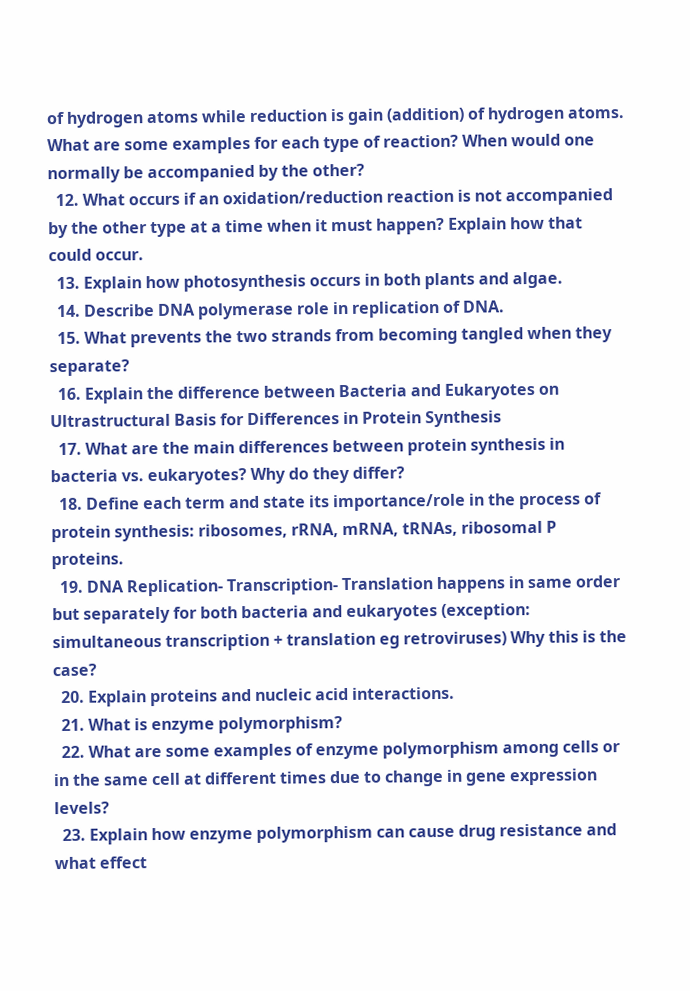of hydrogen atoms while reduction is gain (addition) of hydrogen atoms. What are some examples for each type of reaction? When would one normally be accompanied by the other?
  12. What occurs if an oxidation/reduction reaction is not accompanied by the other type at a time when it must happen? Explain how that could occur.
  13. Explain how photosynthesis occurs in both plants and algae.
  14. Describe DNA polymerase role in replication of DNA.
  15. What prevents the two strands from becoming tangled when they separate?
  16. Explain the difference between Bacteria and Eukaryotes on Ultrastructural Basis for Differences in Protein Synthesis
  17. What are the main differences between protein synthesis in bacteria vs. eukaryotes? Why do they differ?
  18. Define each term and state its importance/role in the process of protein synthesis: ribosomes, rRNA, mRNA, tRNAs, ribosomal P proteins.
  19. DNA Replication- Transcription- Translation happens in same order but separately for both bacteria and eukaryotes (exception: simultaneous transcription + translation eg retroviruses) Why this is the case?
  20. Explain proteins and nucleic acid interactions.
  21. What is enzyme polymorphism?
  22. What are some examples of enzyme polymorphism among cells or in the same cell at different times due to change in gene expression levels?
  23. Explain how enzyme polymorphism can cause drug resistance and what effect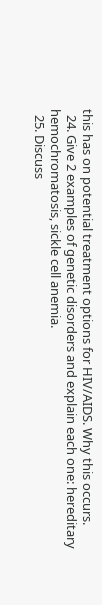this has on potential treatment options for HIV/AIDS. Why this occurs.
  24. Give 2 examples of genetic disorders and explain each one: hereditary hemochromatosis, sickle cell anemia.
  25. Discuss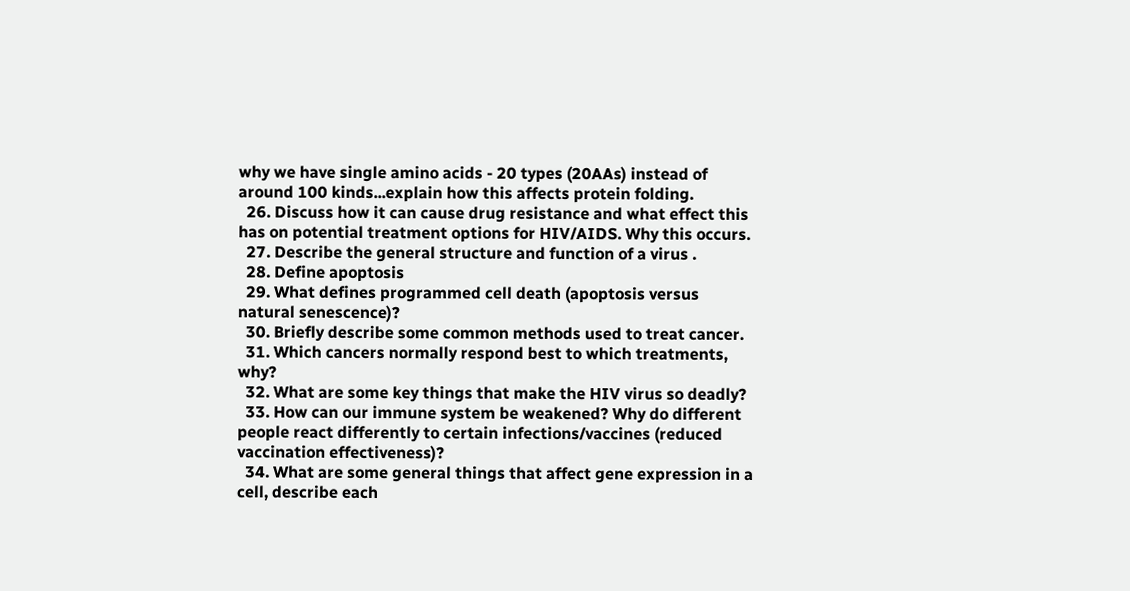why we have single amino acids - 20 types (20AAs) instead of around 100 kinds...explain how this affects protein folding.
  26. Discuss how it can cause drug resistance and what effect this has on potential treatment options for HIV/AIDS. Why this occurs.
  27. Describe the general structure and function of a virus .
  28. Define apoptosis
  29. What defines programmed cell death (apoptosis versus natural senescence)?
  30. Briefly describe some common methods used to treat cancer.
  31. Which cancers normally respond best to which treatments, why?
  32. What are some key things that make the HIV virus so deadly?
  33. How can our immune system be weakened? Why do different people react differently to certain infections/vaccines (reduced vaccination effectiveness)?
  34. What are some general things that affect gene expression in a cell, describe each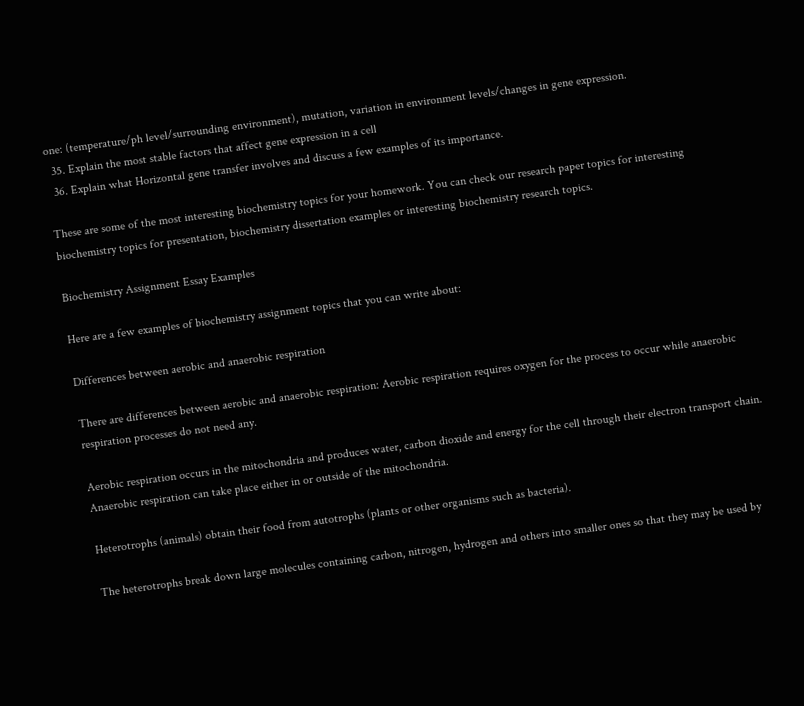one: (temperature/ph level/surrounding environment), mutation, variation in environment levels/changes in gene expression.
  35. Explain the most stable factors that affect gene expression in a cell
  36. Explain what Horizontal gene transfer involves and discuss a few examples of its importance.

These are some of the most interesting biochemistry topics for your homework. You can check our research paper topics for interesting biochemistry topics for presentation, biochemistry dissertation examples or interesting biochemistry research topics.

Biochemistry Assignment Essay Examples

Here are a few examples of biochemistry assignment topics that you can write about:

Differences between aerobic and anaerobic respiration

There are differences between aerobic and anaerobic respiration: Aerobic respiration requires oxygen for the process to occur while anaerobic respiration processes do not need any.

Aerobic respiration occurs in the mitochondria and produces water, carbon dioxide and energy for the cell through their electron transport chain. Anaerobic respiration can take place either in or outside of the mitochondria.

Heterotrophs (animals) obtain their food from autotrophs (plants or other organisms such as bacteria).

The heterotrophs break down large molecules containing carbon, nitrogen, hydrogen and others into smaller ones so that they may be used by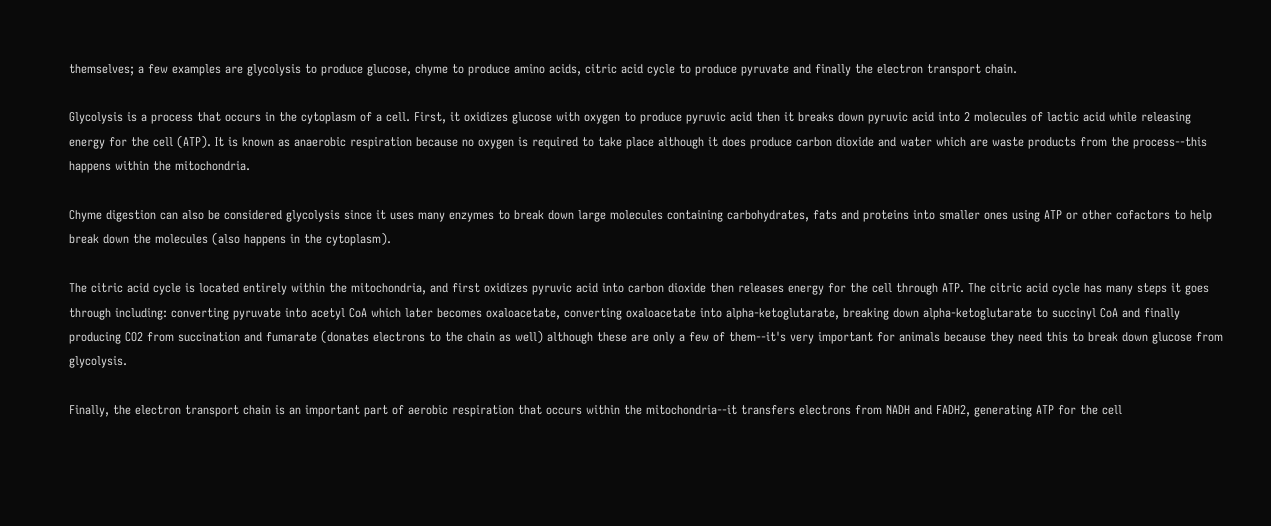themselves; a few examples are glycolysis to produce glucose, chyme to produce amino acids, citric acid cycle to produce pyruvate and finally the electron transport chain.

Glycolysis is a process that occurs in the cytoplasm of a cell. First, it oxidizes glucose with oxygen to produce pyruvic acid then it breaks down pyruvic acid into 2 molecules of lactic acid while releasing energy for the cell (ATP). It is known as anaerobic respiration because no oxygen is required to take place although it does produce carbon dioxide and water which are waste products from the process--this happens within the mitochondria.

Chyme digestion can also be considered glycolysis since it uses many enzymes to break down large molecules containing carbohydrates, fats and proteins into smaller ones using ATP or other cofactors to help break down the molecules (also happens in the cytoplasm).

The citric acid cycle is located entirely within the mitochondria, and first oxidizes pyruvic acid into carbon dioxide then releases energy for the cell through ATP. The citric acid cycle has many steps it goes through including: converting pyruvate into acetyl CoA which later becomes oxaloacetate, converting oxaloacetate into alpha-ketoglutarate, breaking down alpha-ketoglutarate to succinyl CoA and finally producing CO2 from succination and fumarate (donates electrons to the chain as well) although these are only a few of them--it's very important for animals because they need this to break down glucose from glycolysis.

Finally, the electron transport chain is an important part of aerobic respiration that occurs within the mitochondria--it transfers electrons from NADH and FADH2, generating ATP for the cell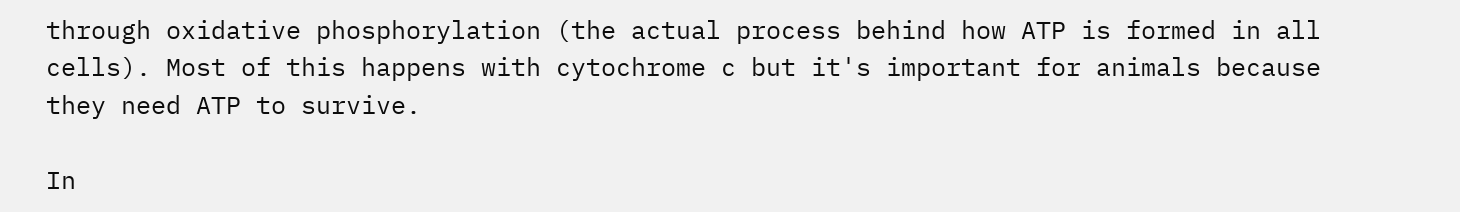through oxidative phosphorylation (the actual process behind how ATP is formed in all cells). Most of this happens with cytochrome c but it's important for animals because they need ATP to survive.

In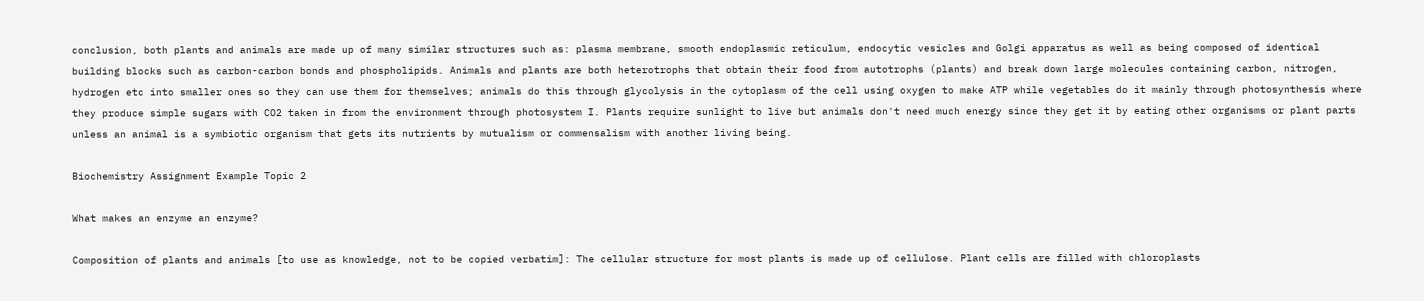conclusion, both plants and animals are made up of many similar structures such as: plasma membrane, smooth endoplasmic reticulum, endocytic vesicles and Golgi apparatus as well as being composed of identical building blocks such as carbon-carbon bonds and phospholipids. Animals and plants are both heterotrophs that obtain their food from autotrophs (plants) and break down large molecules containing carbon, nitrogen, hydrogen etc into smaller ones so they can use them for themselves; animals do this through glycolysis in the cytoplasm of the cell using oxygen to make ATP while vegetables do it mainly through photosynthesis where they produce simple sugars with CO2 taken in from the environment through photosystem I. Plants require sunlight to live but animals don't need much energy since they get it by eating other organisms or plant parts unless an animal is a symbiotic organism that gets its nutrients by mutualism or commensalism with another living being.

Biochemistry Assignment Example Topic 2

What makes an enzyme an enzyme?

Composition of plants and animals [to use as knowledge, not to be copied verbatim]: The cellular structure for most plants is made up of cellulose. Plant cells are filled with chloroplasts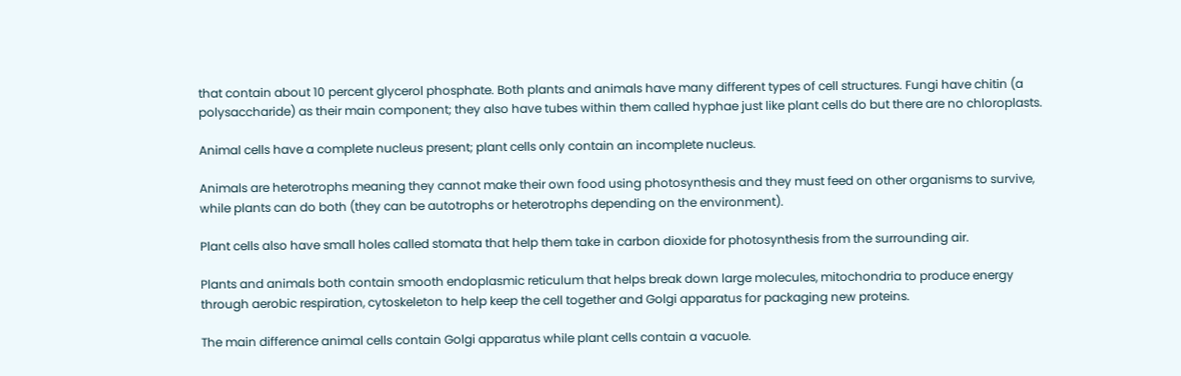that contain about 10 percent glycerol phosphate. Both plants and animals have many different types of cell structures. Fungi have chitin (a polysaccharide) as their main component; they also have tubes within them called hyphae just like plant cells do but there are no chloroplasts.

Animal cells have a complete nucleus present; plant cells only contain an incomplete nucleus.

Animals are heterotrophs meaning they cannot make their own food using photosynthesis and they must feed on other organisms to survive, while plants can do both (they can be autotrophs or heterotrophs depending on the environment).

Plant cells also have small holes called stomata that help them take in carbon dioxide for photosynthesis from the surrounding air.

Plants and animals both contain smooth endoplasmic reticulum that helps break down large molecules, mitochondria to produce energy through aerobic respiration, cytoskeleton to help keep the cell together and Golgi apparatus for packaging new proteins.

The main difference animal cells contain Golgi apparatus while plant cells contain a vacuole.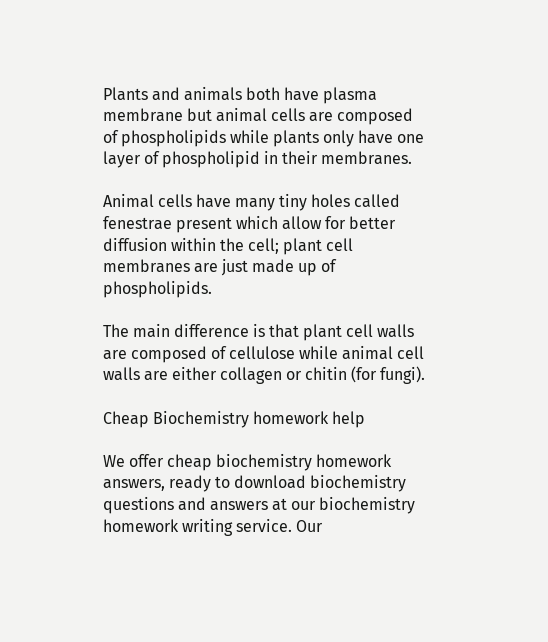Plants and animals both have plasma membrane but animal cells are composed of phospholipids while plants only have one layer of phospholipid in their membranes.

Animal cells have many tiny holes called fenestrae present which allow for better diffusion within the cell; plant cell membranes are just made up of phospholipids.

The main difference is that plant cell walls are composed of cellulose while animal cell walls are either collagen or chitin (for fungi).

Cheap Biochemistry homework help

We offer cheap biochemistry homework answers, ready to download biochemistry questions and answers at our biochemistry homework writing service. Our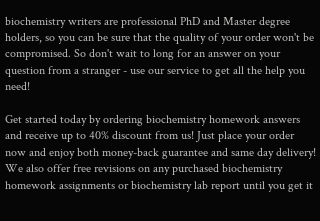biochemistry writers are professional PhD and Master degree holders, so you can be sure that the quality of your order won't be compromised. So don't wait to long for an answer on your question from a stranger - use our service to get all the help you need!

Get started today by ordering biochemistry homework answers and receive up to 40% discount from us! Just place your order now and enjoy both money-back guarantee and same day delivery! We also offer free revisions on any purchased biochemistry homework assignments or biochemistry lab report until you get it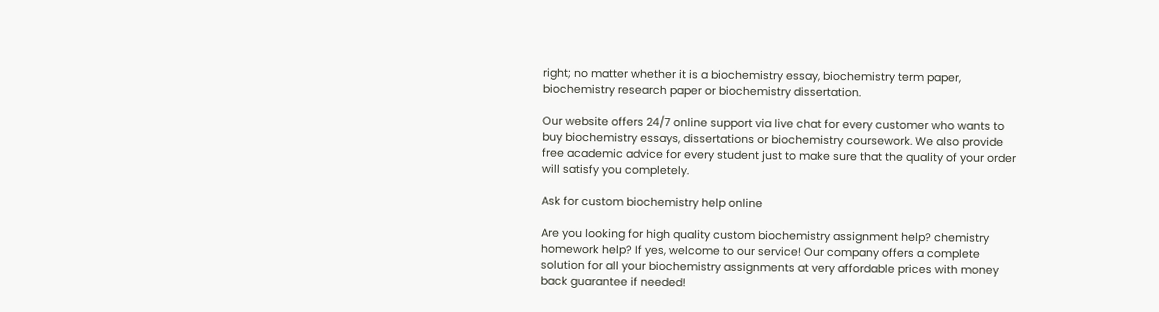right; no matter whether it is a biochemistry essay, biochemistry term paper, biochemistry research paper or biochemistry dissertation.

Our website offers 24/7 online support via live chat for every customer who wants to buy biochemistry essays, dissertations or biochemistry coursework. We also provide free academic advice for every student just to make sure that the quality of your order will satisfy you completely.

Ask for custom biochemistry help online

Are you looking for high quality custom biochemistry assignment help? chemistry homework help? If yes, welcome to our service! Our company offers a complete solution for all your biochemistry assignments at very affordable prices with money back guarantee if needed!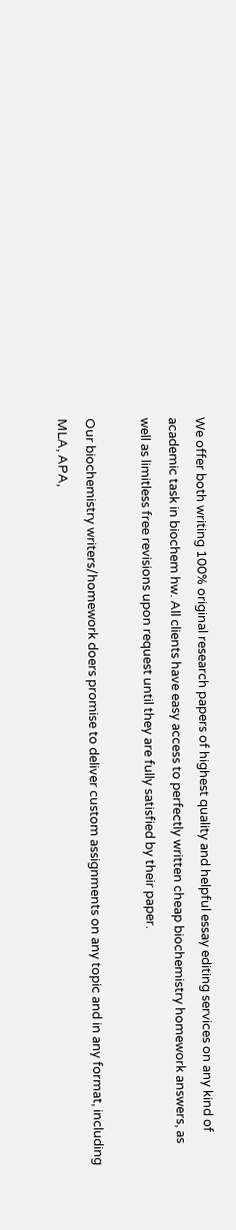We offer both writing 100% original research papers of highest quality and helpful essay editing services on any kind of academic task in biochem hw. All clients have easy access to perfectly written cheap biochemistry homework answers, as well as limitless free revisions upon request until they are fully satisfied by their paper.

Our biochemistry writers/homework doers promise to deliver custom assignments on any topic and in any format, including MLA, APA,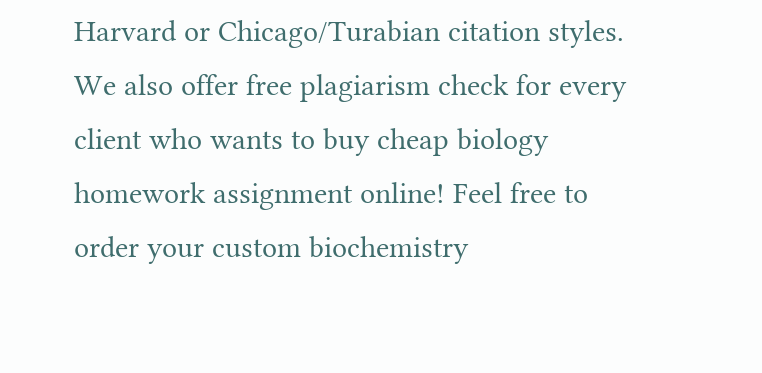Harvard or Chicago/Turabian citation styles. We also offer free plagiarism check for every client who wants to buy cheap biology homework assignment online! Feel free to order your custom biochemistry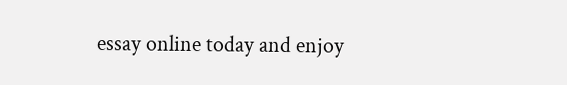essay online today and enjoy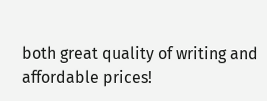both great quality of writing and affordable prices!